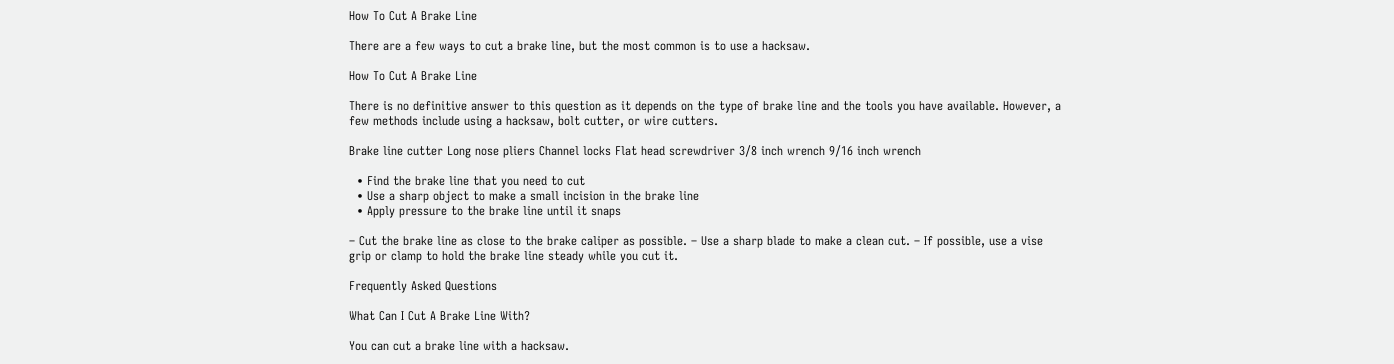How To Cut A Brake Line

There are a few ways to cut a brake line, but the most common is to use a hacksaw.

How To Cut A Brake Line

There is no definitive answer to this question as it depends on the type of brake line and the tools you have available. However, a few methods include using a hacksaw, bolt cutter, or wire cutters.

Brake line cutter Long nose pliers Channel locks Flat head screwdriver 3/8 inch wrench 9/16 inch wrench

  • Find the brake line that you need to cut
  • Use a sharp object to make a small incision in the brake line
  • Apply pressure to the brake line until it snaps

– Cut the brake line as close to the brake caliper as possible. – Use a sharp blade to make a clean cut. – If possible, use a vise grip or clamp to hold the brake line steady while you cut it.

Frequently Asked Questions

What Can I Cut A Brake Line With?

You can cut a brake line with a hacksaw.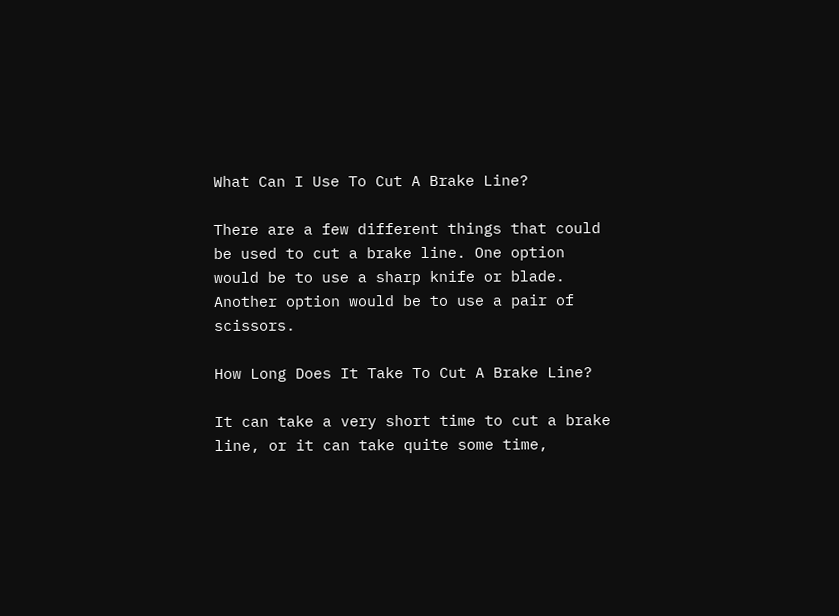What Can I Use To Cut A Brake Line?

There are a few different things that could be used to cut a brake line. One option would be to use a sharp knife or blade. Another option would be to use a pair of scissors.

How Long Does It Take To Cut A Brake Line?

It can take a very short time to cut a brake line, or it can take quite some time,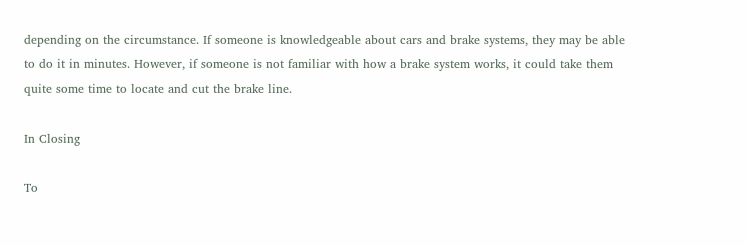depending on the circumstance. If someone is knowledgeable about cars and brake systems, they may be able to do it in minutes. However, if someone is not familiar with how a brake system works, it could take them quite some time to locate and cut the brake line.

In Closing

To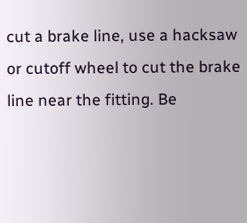cut a brake line, use a hacksaw or cutoff wheel to cut the brake line near the fitting. Be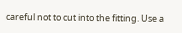careful not to cut into the fitting. Use a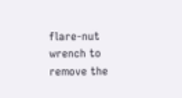flare-nut wrench to remove the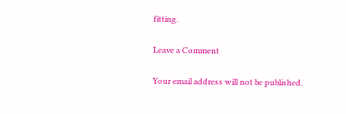fitting.

Leave a Comment

Your email address will not be published.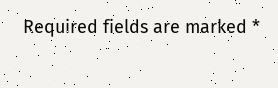Required fields are marked *